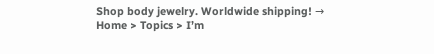Shop body jewelry. Worldwide shipping! →
Home > Topics > I’m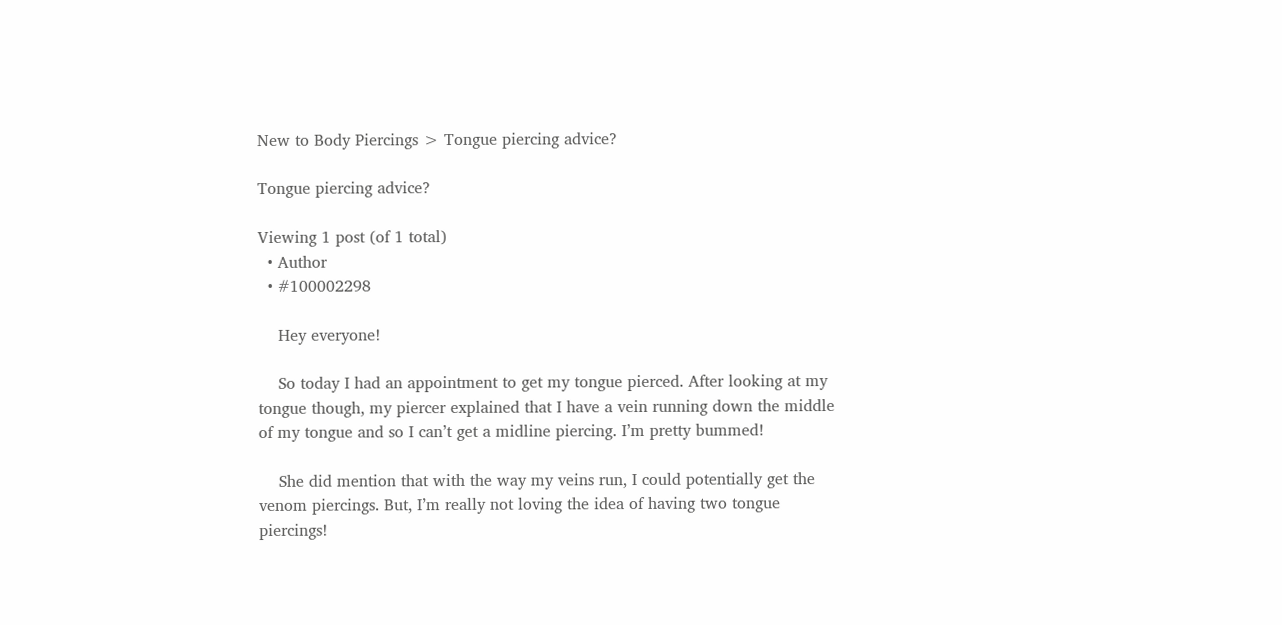New to Body Piercings > Tongue piercing advice?

Tongue piercing advice?

Viewing 1 post (of 1 total)
  • Author
  • #100002298

    Hey everyone!

    So today I had an appointment to get my tongue pierced. After looking at my tongue though, my piercer explained that I have a vein running down the middle of my tongue and so I can’t get a midline piercing. I’m pretty bummed!

    She did mention that with the way my veins run, I could potentially get the venom piercings. But, I’m really not loving the idea of having two tongue piercings!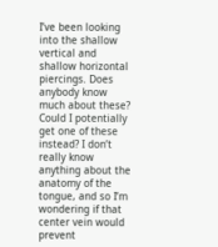I’ve been looking into the shallow vertical and shallow horizontal piercings. Does anybody know much about these? Could I potentially get one of these instead? I don’t really know anything about the anatomy of the tongue, and so I’m wondering if that center vein would prevent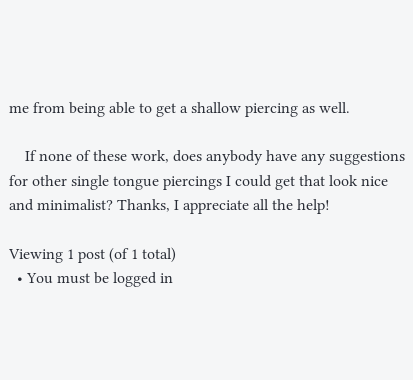me from being able to get a shallow piercing as well.

    If none of these work, does anybody have any suggestions for other single tongue piercings I could get that look nice and minimalist? Thanks, I appreciate all the help!

Viewing 1 post (of 1 total)
  • You must be logged in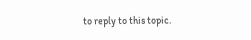to reply to this topic.